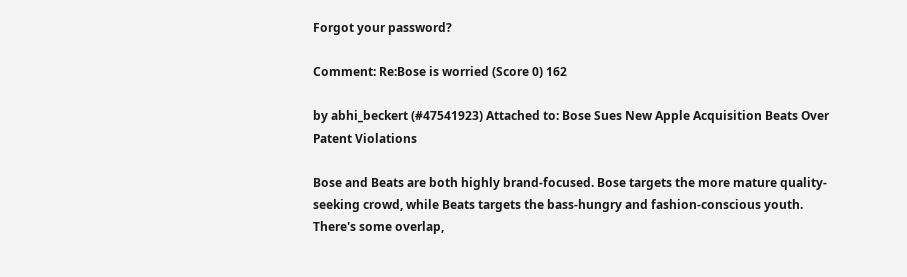Forgot your password?

Comment: Re:Bose is worried (Score 0) 162

by abhi_beckert (#47541923) Attached to: Bose Sues New Apple Acquisition Beats Over Patent Violations

Bose and Beats are both highly brand-focused. Bose targets the more mature quality-seeking crowd, while Beats targets the bass-hungry and fashion-conscious youth. There's some overlap,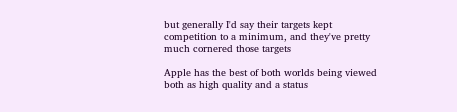but generally I'd say their targets kept competition to a minimum, and they've pretty much cornered those targets

Apple has the best of both worlds being viewed both as high quality and a status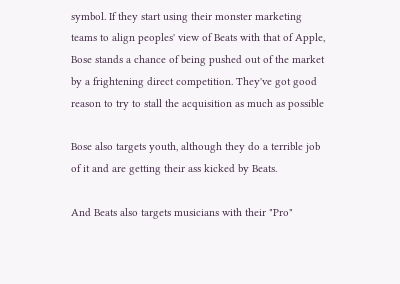symbol. If they start using their monster marketing teams to align peoples' view of Beats with that of Apple, Bose stands a chance of being pushed out of the market by a frightening direct competition. They've got good reason to try to stall the acquisition as much as possible

Bose also targets youth, although they do a terrible job of it and are getting their ass kicked by Beats.

And Beats also targets musicians with their "Pro"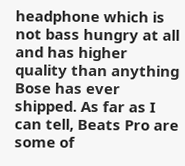headphone which is not bass hungry at all and has higher quality than anything Bose has ever shipped. As far as I can tell, Beats Pro are some of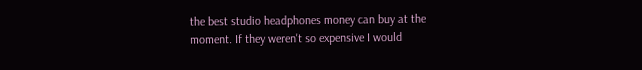the best studio headphones money can buy at the moment. If they weren't so expensive I would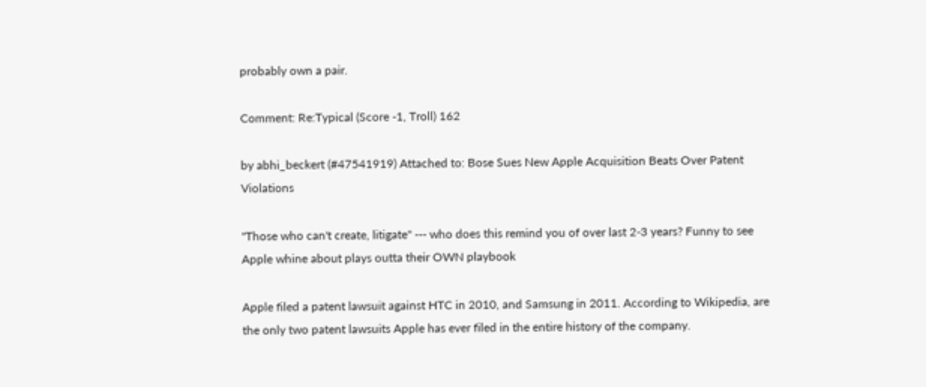probably own a pair.

Comment: Re:Typical (Score -1, Troll) 162

by abhi_beckert (#47541919) Attached to: Bose Sues New Apple Acquisition Beats Over Patent Violations

"Those who can't create, litigate" --- who does this remind you of over last 2-3 years? Funny to see Apple whine about plays outta their OWN playbook

Apple filed a patent lawsuit against HTC in 2010, and Samsung in 2011. According to Wikipedia, are the only two patent lawsuits Apple has ever filed in the entire history of the company.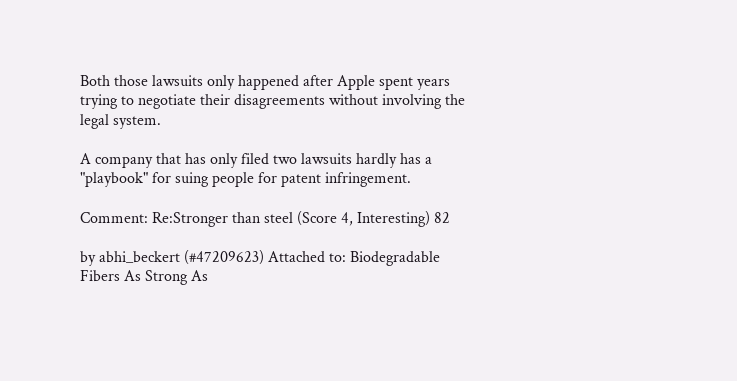Both those lawsuits only happened after Apple spent years trying to negotiate their disagreements without involving the legal system.

A company that has only filed two lawsuits hardly has a "playbook" for suing people for patent infringement.

Comment: Re:Stronger than steel (Score 4, Interesting) 82

by abhi_beckert (#47209623) Attached to: Biodegradable Fibers As Strong As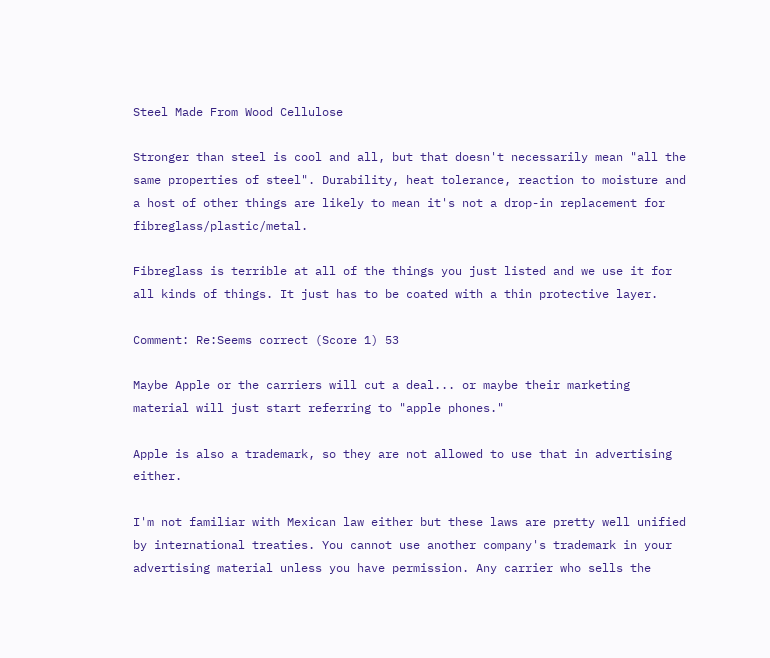Steel Made From Wood Cellulose

Stronger than steel is cool and all, but that doesn't necessarily mean "all the same properties of steel". Durability, heat tolerance, reaction to moisture and a host of other things are likely to mean it's not a drop-in replacement for fibreglass/plastic/metal.

Fibreglass is terrible at all of the things you just listed and we use it for all kinds of things. It just has to be coated with a thin protective layer.

Comment: Re:Seems correct (Score 1) 53

Maybe Apple or the carriers will cut a deal... or maybe their marketing material will just start referring to "apple phones."

Apple is also a trademark, so they are not allowed to use that in advertising either.

I'm not familiar with Mexican law either but these laws are pretty well unified by international treaties. You cannot use another company's trademark in your advertising material unless you have permission. Any carrier who sells the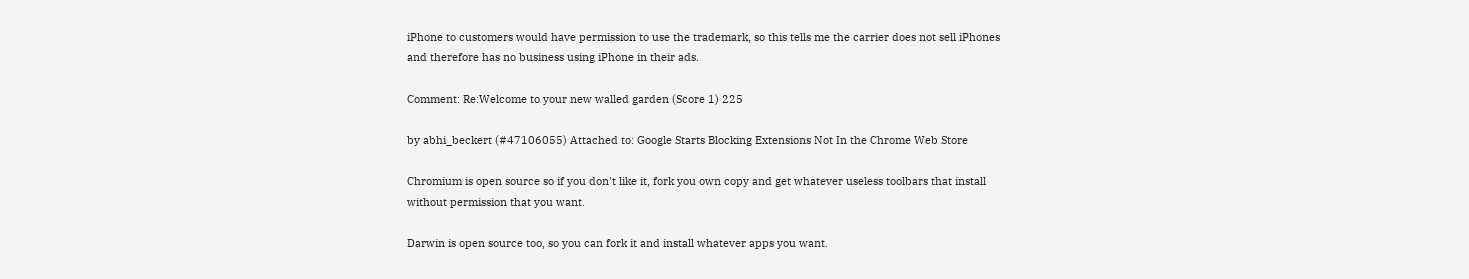iPhone to customers would have permission to use the trademark, so this tells me the carrier does not sell iPhones and therefore has no business using iPhone in their ads.

Comment: Re:Welcome to your new walled garden (Score 1) 225

by abhi_beckert (#47106055) Attached to: Google Starts Blocking Extensions Not In the Chrome Web Store

Chromium is open source so if you don't like it, fork you own copy and get whatever useless toolbars that install without permission that you want.

Darwin is open source too, so you can fork it and install whatever apps you want.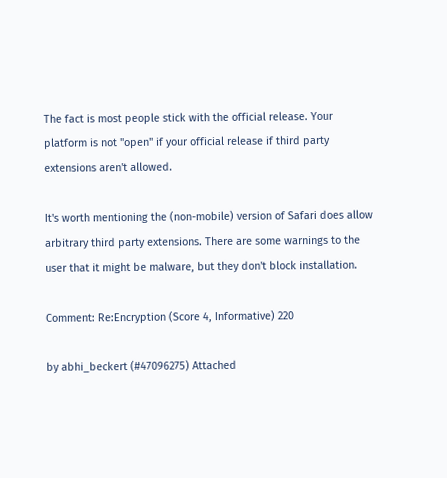The fact is most people stick with the official release. Your platform is not "open" if your official release if third party extensions aren't allowed.

It's worth mentioning the (non-mobile) version of Safari does allow arbitrary third party extensions. There are some warnings to the user that it might be malware, but they don't block installation.

Comment: Re:Encryption (Score 4, Informative) 220

by abhi_beckert (#47096275) Attached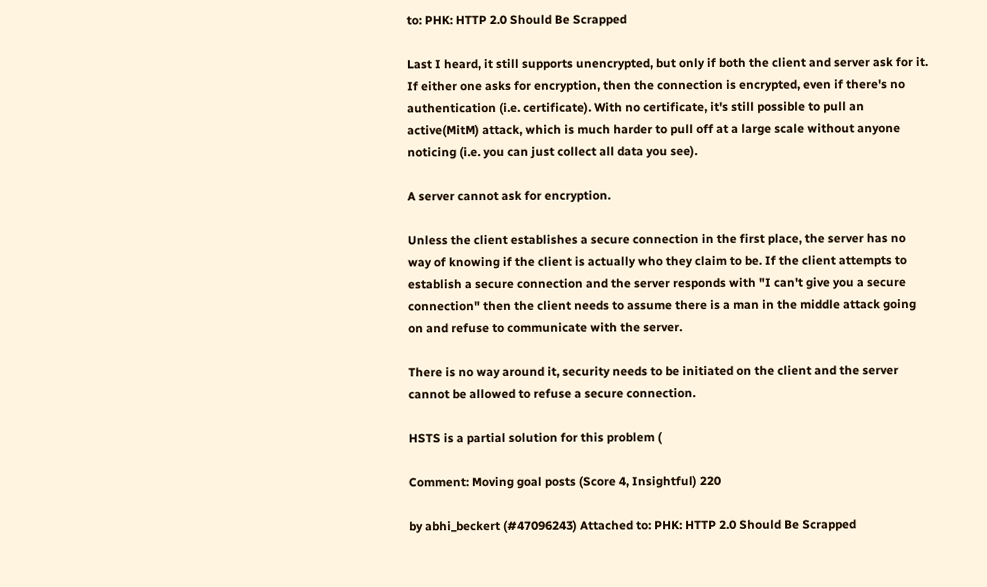to: PHK: HTTP 2.0 Should Be Scrapped

Last I heard, it still supports unencrypted, but only if both the client and server ask for it. If either one asks for encryption, then the connection is encrypted, even if there's no authentication (i.e. certificate). With no certificate, it's still possible to pull an active(MitM) attack, which is much harder to pull off at a large scale without anyone noticing (i.e. you can just collect all data you see).

A server cannot ask for encryption.

Unless the client establishes a secure connection in the first place, the server has no way of knowing if the client is actually who they claim to be. If the client attempts to establish a secure connection and the server responds with "I can't give you a secure connection" then the client needs to assume there is a man in the middle attack going on and refuse to communicate with the server.

There is no way around it, security needs to be initiated on the client and the server cannot be allowed to refuse a secure connection.

HSTS is a partial solution for this problem (

Comment: Moving goal posts (Score 4, Insightful) 220

by abhi_beckert (#47096243) Attached to: PHK: HTTP 2.0 Should Be Scrapped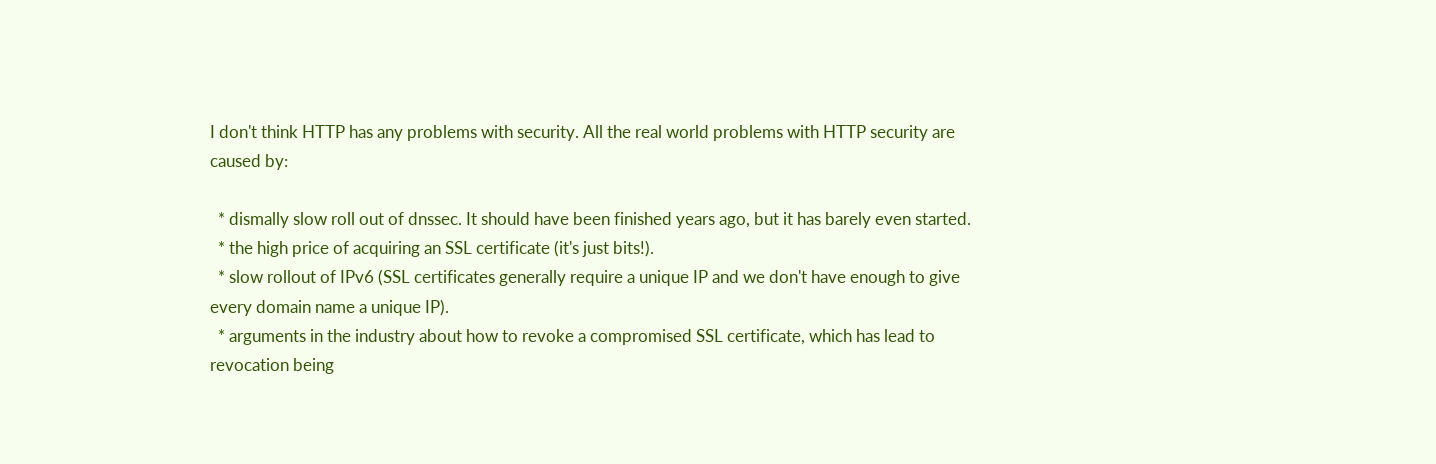I don't think HTTP has any problems with security. All the real world problems with HTTP security are caused by:

  * dismally slow roll out of dnssec. It should have been finished years ago, but it has barely even started.
  * the high price of acquiring an SSL certificate (it's just bits!).
  * slow rollout of IPv6 (SSL certificates generally require a unique IP and we don't have enough to give every domain name a unique IP).
  * arguments in the industry about how to revoke a compromised SSL certificate, which has lead to revocation being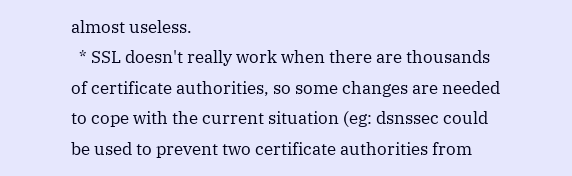almost useless.
  * SSL doesn't really work when there are thousands of certificate authorities, so some changes are needed to cope with the current situation (eg: dsnssec could be used to prevent two certificate authorities from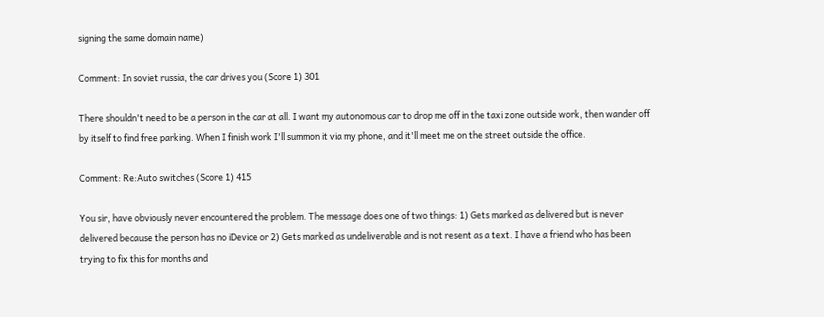signing the same domain name)

Comment: In soviet russia, the car drives you (Score 1) 301

There shouldn't need to be a person in the car at all. I want my autonomous car to drop me off in the taxi zone outside work, then wander off by itself to find free parking. When I finish work I'll summon it via my phone, and it'll meet me on the street outside the office.

Comment: Re:Auto switches (Score 1) 415

You sir, have obviously never encountered the problem. The message does one of two things: 1) Gets marked as delivered but is never delivered because the person has no iDevice or 2) Gets marked as undeliverable and is not resent as a text. I have a friend who has been trying to fix this for months and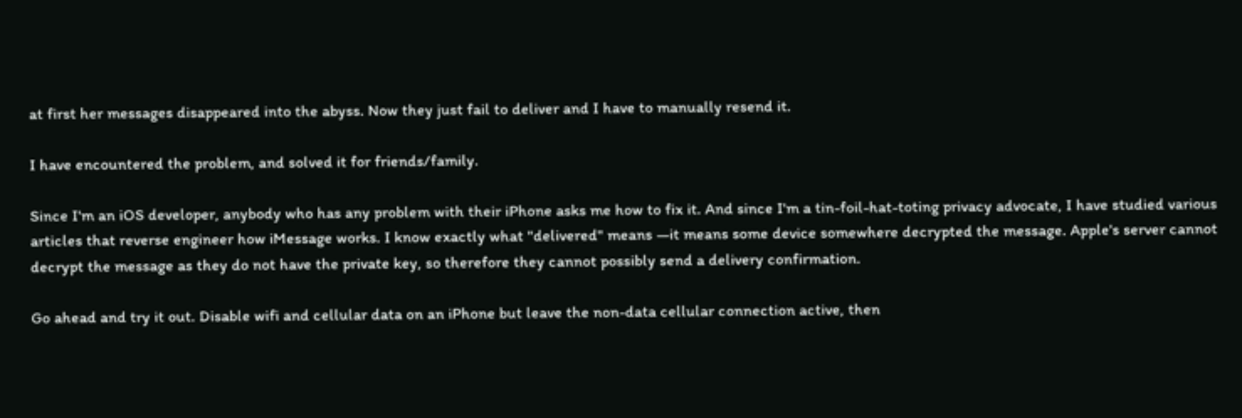at first her messages disappeared into the abyss. Now they just fail to deliver and I have to manually resend it.

I have encountered the problem, and solved it for friends/family.

Since I'm an iOS developer, anybody who has any problem with their iPhone asks me how to fix it. And since I'm a tin-foil-hat-toting privacy advocate, I have studied various articles that reverse engineer how iMessage works. I know exactly what "delivered" means —it means some device somewhere decrypted the message. Apple's server cannot decrypt the message as they do not have the private key, so therefore they cannot possibly send a delivery confirmation.

Go ahead and try it out. Disable wifi and cellular data on an iPhone but leave the non-data cellular connection active, then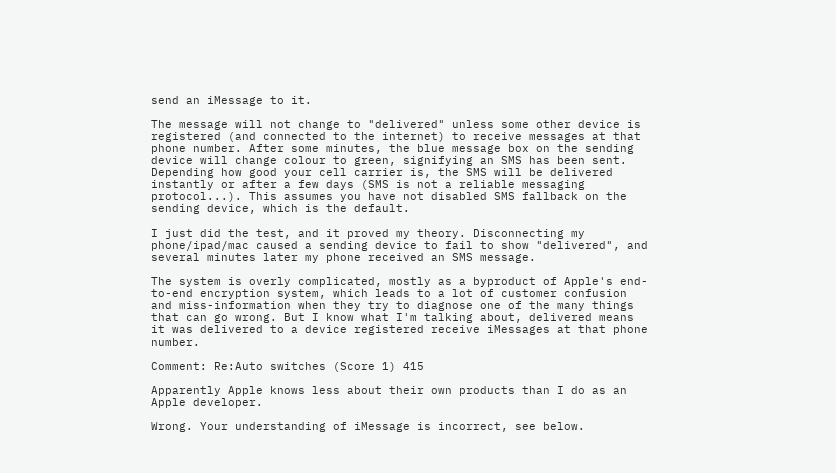send an iMessage to it.

The message will not change to "delivered" unless some other device is registered (and connected to the internet) to receive messages at that phone number. After some minutes, the blue message box on the sending device will change colour to green, signifying an SMS has been sent. Depending how good your cell carrier is, the SMS will be delivered instantly or after a few days (SMS is not a reliable messaging protocol...). This assumes you have not disabled SMS fallback on the sending device, which is the default.

I just did the test, and it proved my theory. Disconnecting my phone/ipad/mac caused a sending device to fail to show "delivered", and several minutes later my phone received an SMS message.

The system is overly complicated, mostly as a byproduct of Apple's end-to-end encryption system, which leads to a lot of customer confusion and miss-information when they try to diagnose one of the many things that can go wrong. But I know what I'm talking about, delivered means it was delivered to a device registered receive iMessages at that phone number.

Comment: Re:Auto switches (Score 1) 415

Apparently Apple knows less about their own products than I do as an Apple developer.

Wrong. Your understanding of iMessage is incorrect, see below.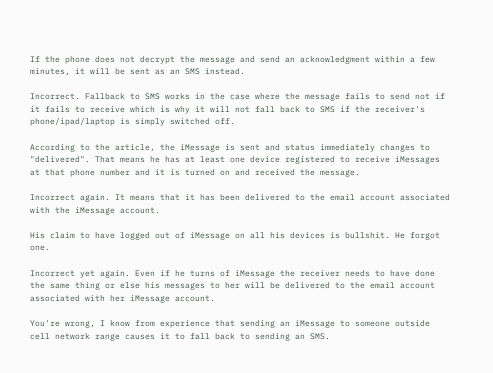If the phone does not decrypt the message and send an acknowledgment within a few minutes, it will be sent as an SMS instead.

Incorrect. Fallback to SMS works in the case where the message fails to send not if it fails to receive which is why it will not fall back to SMS if the receiver's phone/ipad/laptop is simply switched off.

According to the article, the iMessage is sent and status immediately changes to "delivered". That means he has at least one device registered to receive iMessages at that phone number and it is turned on and received the message.

Incorrect again. It means that it has been delivered to the email account associated with the iMessage account.

His claim to have logged out of iMessage on all his devices is bullshit. He forgot one.

Incorrect yet again. Even if he turns of iMessage the receiver needs to have done the same thing or else his messages to her will be delivered to the email account associated with her iMessage account.

You're wrong, I know from experience that sending an iMessage to someone outside cell network range causes it to fall back to sending an SMS.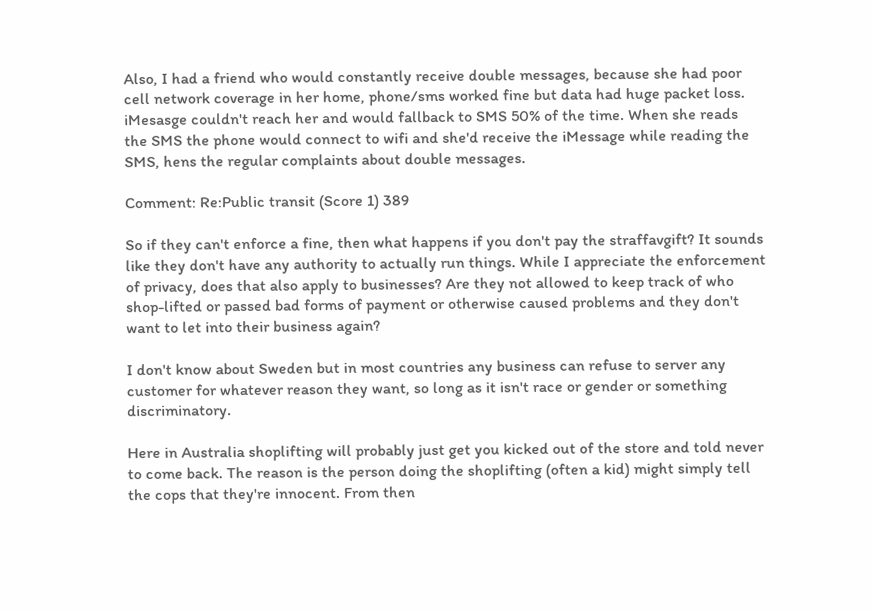Also, I had a friend who would constantly receive double messages, because she had poor cell network coverage in her home, phone/sms worked fine but data had huge packet loss. iMesasge couldn't reach her and would fallback to SMS 50% of the time. When she reads the SMS the phone would connect to wifi and she'd receive the iMessage while reading the SMS, hens the regular complaints about double messages.

Comment: Re:Public transit (Score 1) 389

So if they can't enforce a fine, then what happens if you don't pay the straffavgift? It sounds like they don't have any authority to actually run things. While I appreciate the enforcement of privacy, does that also apply to businesses? Are they not allowed to keep track of who shop-lifted or passed bad forms of payment or otherwise caused problems and they don't want to let into their business again?

I don't know about Sweden but in most countries any business can refuse to server any customer for whatever reason they want, so long as it isn't race or gender or something discriminatory.

Here in Australia shoplifting will probably just get you kicked out of the store and told never to come back. The reason is the person doing the shoplifting (often a kid) might simply tell the cops that they're innocent. From then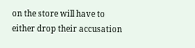on the store will have to either drop their accusation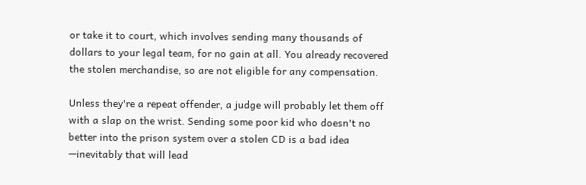or take it to court, which involves sending many thousands of dollars to your legal team, for no gain at all. You already recovered the stolen merchandise, so are not eligible for any compensation.

Unless they're a repeat offender, a judge will probably let them off with a slap on the wrist. Sending some poor kid who doesn't no better into the prison system over a stolen CD is a bad idea —inevitably that will lead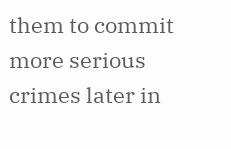them to commit more serious crimes later in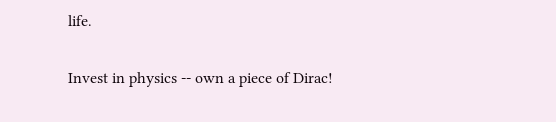life.

Invest in physics -- own a piece of Dirac!